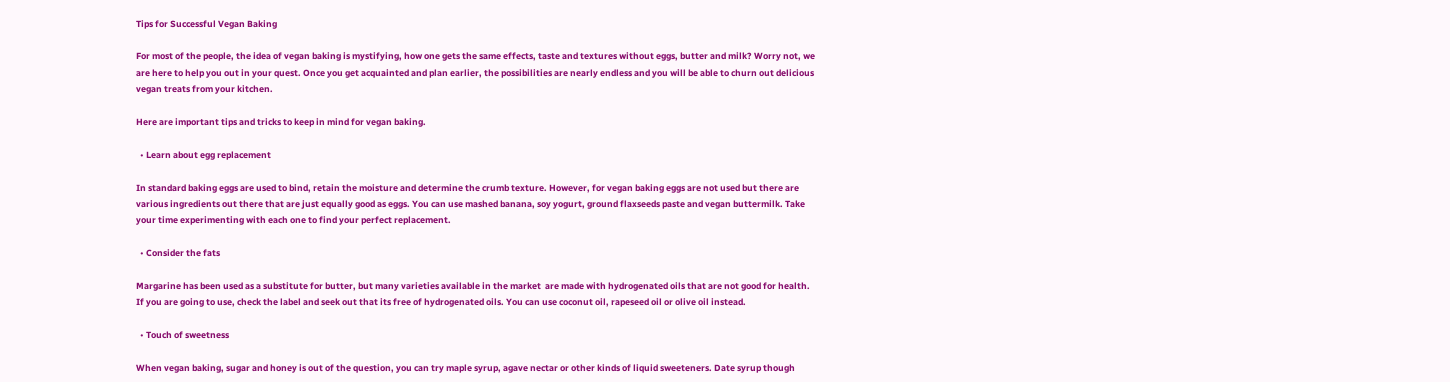Tips for Successful Vegan Baking

For most of the people, the idea of vegan baking is mystifying, how one gets the same effects, taste and textures without eggs, butter and milk? Worry not, we are here to help you out in your quest. Once you get acquainted and plan earlier, the possibilities are nearly endless and you will be able to churn out delicious vegan treats from your kitchen.

Here are important tips and tricks to keep in mind for vegan baking.

  • Learn about egg replacement

In standard baking eggs are used to bind, retain the moisture and determine the crumb texture. However, for vegan baking eggs are not used but there are various ingredients out there that are just equally good as eggs. You can use mashed banana, soy yogurt, ground flaxseeds paste and vegan buttermilk. Take your time experimenting with each one to find your perfect replacement.

  • Consider the fats

Margarine has been used as a substitute for butter, but many varieties available in the market  are made with hydrogenated oils that are not good for health. If you are going to use, check the label and seek out that its free of hydrogenated oils. You can use coconut oil, rapeseed oil or olive oil instead.

  • Touch of sweetness

When vegan baking, sugar and honey is out of the question, you can try maple syrup, agave nectar or other kinds of liquid sweeteners. Date syrup though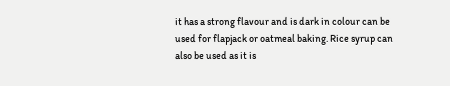it has a strong flavour and is dark in colour can be used for flapjack or oatmeal baking. Rice syrup can also be used as it is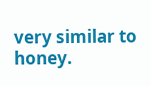very similar to honey.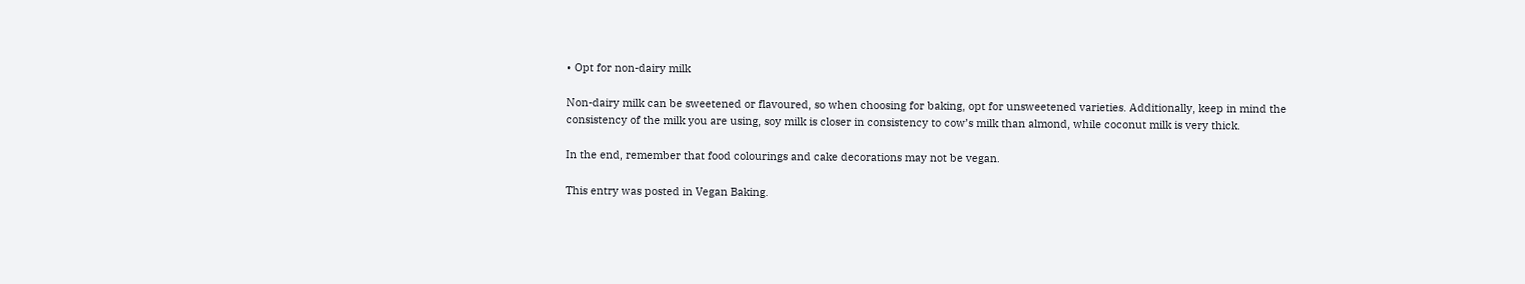• Opt for non-dairy milk

Non-dairy milk can be sweetened or flavoured, so when choosing for baking, opt for unsweetened varieties. Additionally, keep in mind the consistency of the milk you are using, soy milk is closer in consistency to cow’s milk than almond, while coconut milk is very thick.

In the end, remember that food colourings and cake decorations may not be vegan.

This entry was posted in Vegan Baking.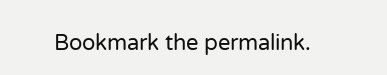Bookmark the permalink.